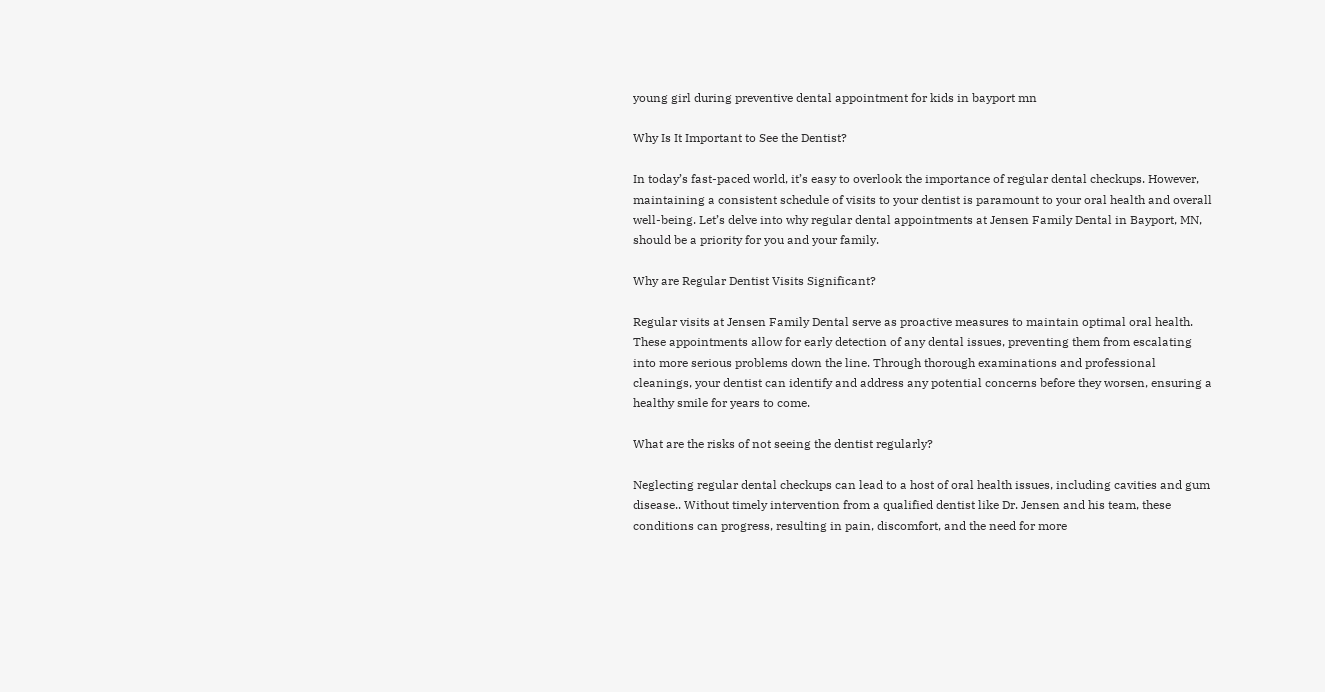young girl during preventive dental appointment for kids in bayport mn

Why Is It Important to See the Dentist?

In today’s fast-paced world, it’s easy to overlook the importance of regular dental checkups. However, maintaining a consistent schedule of visits to your dentist is paramount to your oral health and overall well-being. Let’s delve into why regular dental appointments at Jensen Family Dental in Bayport, MN, should be a priority for you and your family.

Why are Regular Dentist Visits Significant?

Regular visits at Jensen Family Dental serve as proactive measures to maintain optimal oral health. These appointments allow for early detection of any dental issues, preventing them from escalating into more serious problems down the line. Through thorough examinations and professional cleanings, your dentist can identify and address any potential concerns before they worsen, ensuring a healthy smile for years to come.

What are the risks of not seeing the dentist regularly?

Neglecting regular dental checkups can lead to a host of oral health issues, including cavities and gum disease.. Without timely intervention from a qualified dentist like Dr. Jensen and his team, these conditions can progress, resulting in pain, discomfort, and the need for more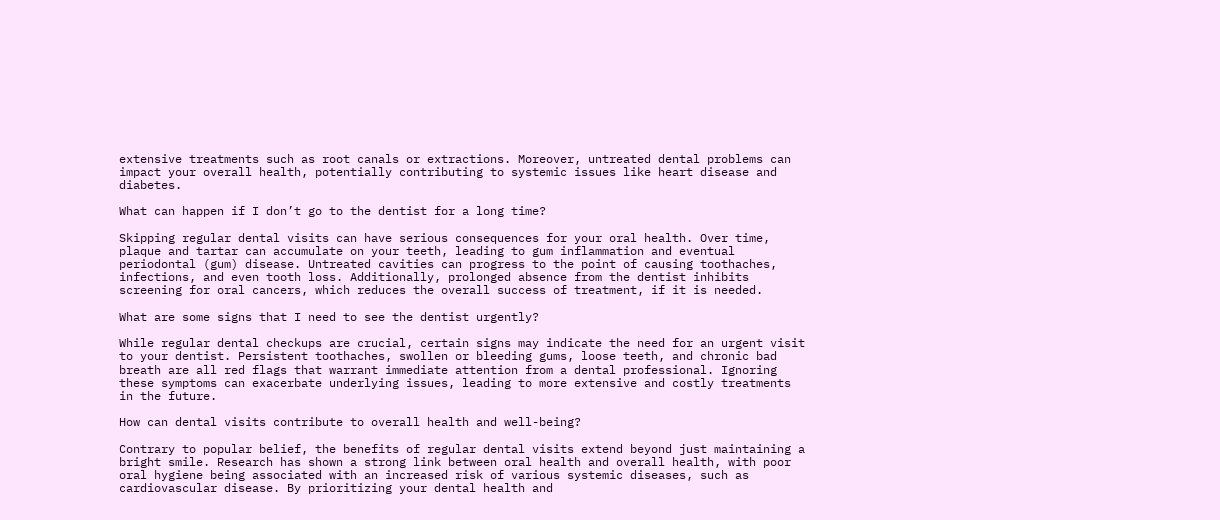extensive treatments such as root canals or extractions. Moreover, untreated dental problems can impact your overall health, potentially contributing to systemic issues like heart disease and diabetes.

What can happen if I don’t go to the dentist for a long time?

Skipping regular dental visits can have serious consequences for your oral health. Over time, plaque and tartar can accumulate on your teeth, leading to gum inflammation and eventual periodontal (gum) disease. Untreated cavities can progress to the point of causing toothaches, infections, and even tooth loss. Additionally, prolonged absence from the dentist inhibits screening for oral cancers, which reduces the overall success of treatment, if it is needed.

What are some signs that I need to see the dentist urgently?

While regular dental checkups are crucial, certain signs may indicate the need for an urgent visit to your dentist. Persistent toothaches, swollen or bleeding gums, loose teeth, and chronic bad breath are all red flags that warrant immediate attention from a dental professional. Ignoring these symptoms can exacerbate underlying issues, leading to more extensive and costly treatments in the future.

How can dental visits contribute to overall health and well-being?

Contrary to popular belief, the benefits of regular dental visits extend beyond just maintaining a bright smile. Research has shown a strong link between oral health and overall health, with poor oral hygiene being associated with an increased risk of various systemic diseases, such as cardiovascular disease. By prioritizing your dental health and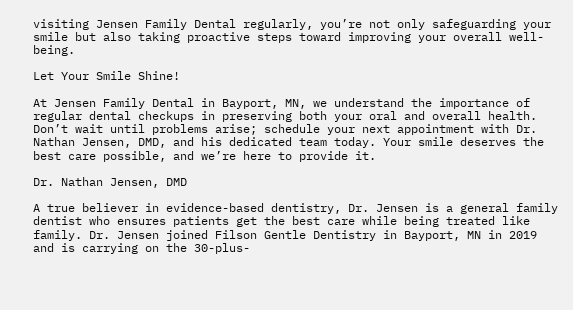visiting Jensen Family Dental regularly, you’re not only safeguarding your smile but also taking proactive steps toward improving your overall well-being.

Let Your Smile Shine!

At Jensen Family Dental in Bayport, MN, we understand the importance of regular dental checkups in preserving both your oral and overall health. Don’t wait until problems arise; schedule your next appointment with Dr. Nathan Jensen, DMD, and his dedicated team today. Your smile deserves the best care possible, and we’re here to provide it.

Dr. Nathan Jensen, DMD

A true believer in evidence-based dentistry, Dr. Jensen is a general family dentist who ensures patients get the best care while being treated like family. Dr. Jensen joined Filson Gentle Dentistry in Bayport, MN in 2019 and is carrying on the 30-plus-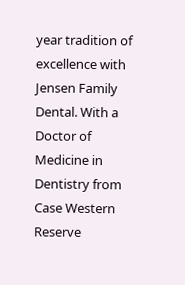year tradition of excellence with Jensen Family Dental. With a Doctor of Medicine in Dentistry from Case Western Reserve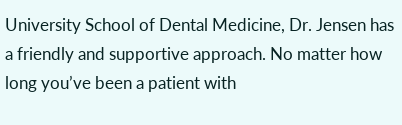University School of Dental Medicine, Dr. Jensen has a friendly and supportive approach. No matter how long you’ve been a patient with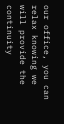our office, you can relax knowing we will provide the continuity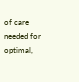of care needed for optimal,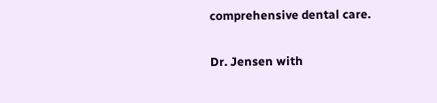comprehensive dental care.

Dr. Jensen with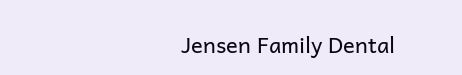Jensen Family Dental